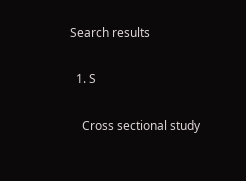Search results

  1. S

    Cross sectional study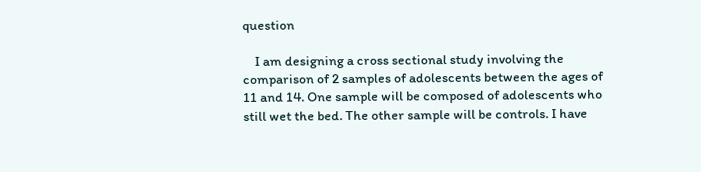question

    I am designing a cross sectional study involving the comparison of 2 samples of adolescents between the ages of 11 and 14. One sample will be composed of adolescents who still wet the bed. The other sample will be controls. I have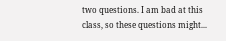two questions. I am bad at this class, so these questions might...